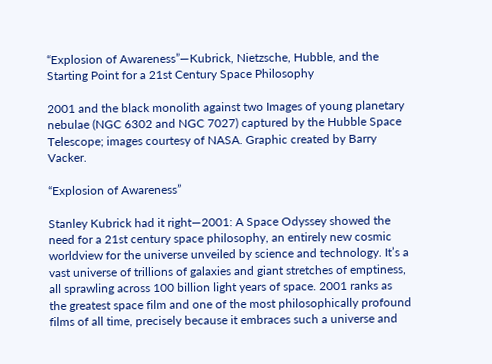“Explosion of Awareness”—Kubrick, Nietzsche, Hubble, and the Starting Point for a 21st Century Space Philosophy

2001 and the black monolith against two Images of young planetary nebulae (NGC 6302 and NGC 7027) captured by the Hubble Space Telescope; images courtesy of NASA. Graphic created by Barry Vacker.

“Explosion of Awareness”

Stanley Kubrick had it right—2001: A Space Odyssey showed the need for a 21st century space philosophy, an entirely new cosmic worldview for the universe unveiled by science and technology. It’s a vast universe of trillions of galaxies and giant stretches of emptiness, all sprawling across 100 billion light years of space. 2001 ranks as the greatest space film and one of the most philosophically profound films of all time, precisely because it embraces such a universe and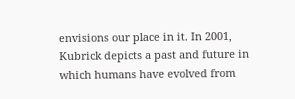envisions our place in it. In 2001, Kubrick depicts a past and future in which humans have evolved from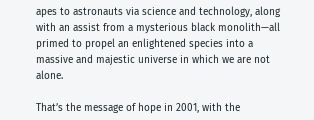apes to astronauts via science and technology, along with an assist from a mysterious black monolith—all primed to propel an enlightened species into a massive and majestic universe in which we are not alone.

That’s the message of hope in 2001, with the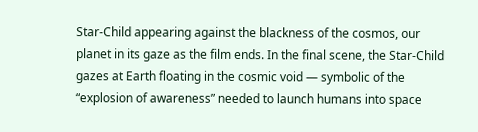Star-Child appearing against the blackness of the cosmos, our planet in its gaze as the film ends. In the final scene, the Star-Child gazes at Earth floating in the cosmic void — symbolic of the “explosion of awareness” needed to launch humans into space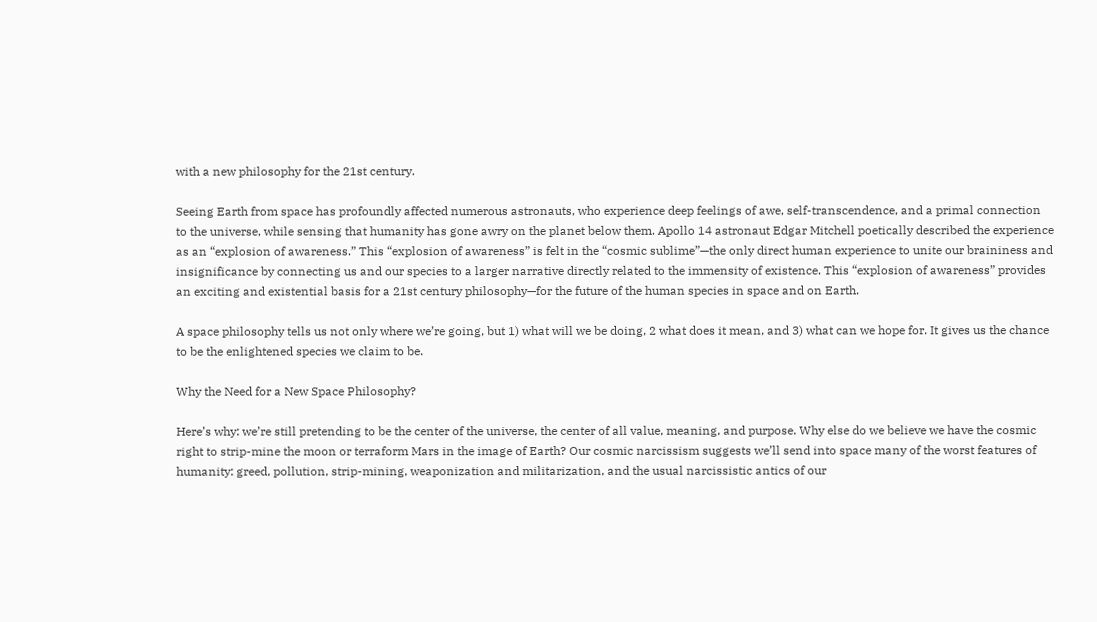with a new philosophy for the 21st century.

Seeing Earth from space has profoundly affected numerous astronauts, who experience deep feelings of awe, self-transcendence, and a primal connection to the universe, while sensing that humanity has gone awry on the planet below them. Apollo 14 astronaut Edgar Mitchell poetically described the experience as an “explosion of awareness.” This “explosion of awareness” is felt in the “cosmic sublime”—the only direct human experience to unite our braininess and insignificance by connecting us and our species to a larger narrative directly related to the immensity of existence. This “explosion of awareness” provides an exciting and existential basis for a 21st century philosophy—for the future of the human species in space and on Earth.

A space philosophy tells us not only where we’re going, but 1) what will we be doing, 2 what does it mean, and 3) what can we hope for. It gives us the chance to be the enlightened species we claim to be.

Why the Need for a New Space Philosophy?

Here’s why: we’re still pretending to be the center of the universe, the center of all value, meaning, and purpose. Why else do we believe we have the cosmic right to strip-mine the moon or terraform Mars in the image of Earth? Our cosmic narcissism suggests we’ll send into space many of the worst features of humanity: greed, pollution, strip-mining, weaponization and militarization, and the usual narcissistic antics of our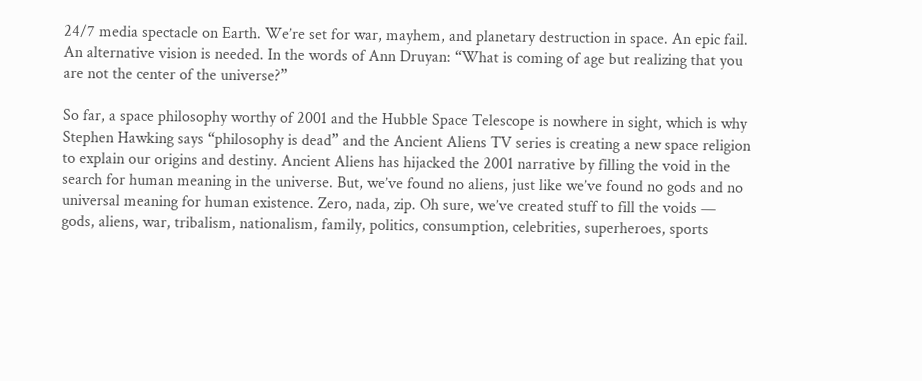24/7 media spectacle on Earth. We’re set for war, mayhem, and planetary destruction in space. An epic fail. An alternative vision is needed. In the words of Ann Druyan: “What is coming of age but realizing that you are not the center of the universe?”

So far, a space philosophy worthy of 2001 and the Hubble Space Telescope is nowhere in sight, which is why Stephen Hawking says “philosophy is dead” and the Ancient Aliens TV series is creating a new space religion to explain our origins and destiny. Ancient Aliens has hijacked the 2001 narrative by filling the void in the search for human meaning in the universe. But, we’ve found no aliens, just like we’ve found no gods and no universal meaning for human existence. Zero, nada, zip. Oh sure, we’ve created stuff to fill the voids — gods, aliens, war, tribalism, nationalism, family, politics, consumption, celebrities, superheroes, sports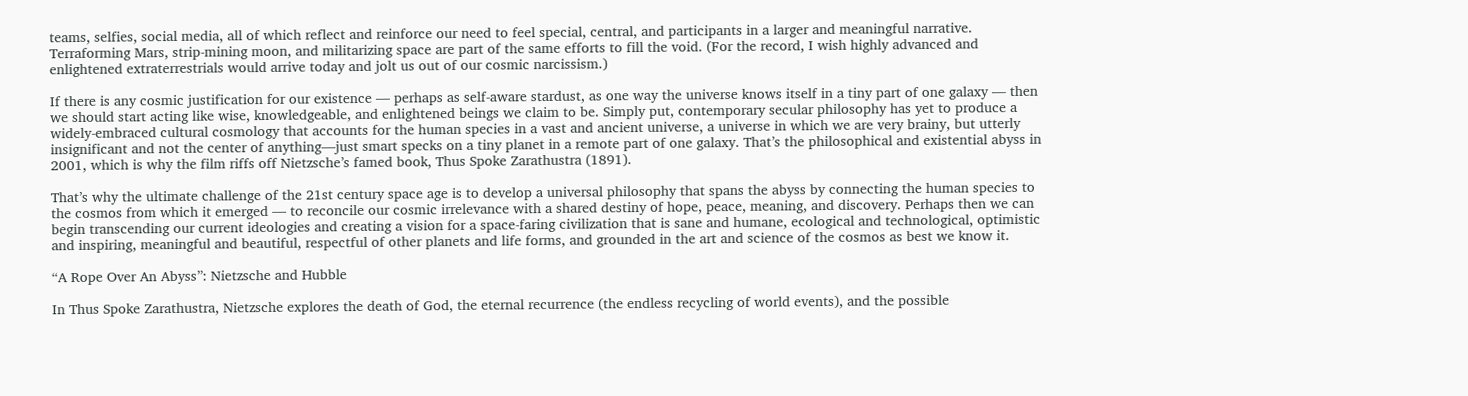teams, selfies, social media, all of which reflect and reinforce our need to feel special, central, and participants in a larger and meaningful narrative. Terraforming Mars, strip-mining moon, and militarizing space are part of the same efforts to fill the void. (For the record, I wish highly advanced and enlightened extraterrestrials would arrive today and jolt us out of our cosmic narcissism.)

If there is any cosmic justification for our existence — perhaps as self-aware stardust, as one way the universe knows itself in a tiny part of one galaxy — then we should start acting like wise, knowledgeable, and enlightened beings we claim to be. Simply put, contemporary secular philosophy has yet to produce a widely-embraced cultural cosmology that accounts for the human species in a vast and ancient universe, a universe in which we are very brainy, but utterly insignificant and not the center of anything—just smart specks on a tiny planet in a remote part of one galaxy. That’s the philosophical and existential abyss in 2001, which is why the film riffs off Nietzsche’s famed book, Thus Spoke Zarathustra (1891).

That’s why the ultimate challenge of the 21st century space age is to develop a universal philosophy that spans the abyss by connecting the human species to the cosmos from which it emerged — to reconcile our cosmic irrelevance with a shared destiny of hope, peace, meaning, and discovery. Perhaps then we can begin transcending our current ideologies and creating a vision for a space-faring civilization that is sane and humane, ecological and technological, optimistic and inspiring, meaningful and beautiful, respectful of other planets and life forms, and grounded in the art and science of the cosmos as best we know it.

“A Rope Over An Abyss”: Nietzsche and Hubble

In Thus Spoke Zarathustra, Nietzsche explores the death of God, the eternal recurrence (the endless recycling of world events), and the possible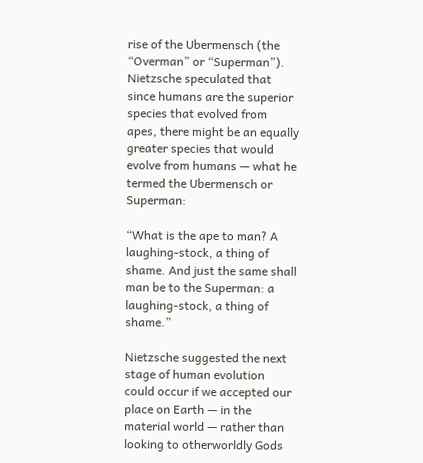rise of the Ubermensch (the “Overman” or “Superman”). Nietzsche speculated that since humans are the superior species that evolved from apes, there might be an equally greater species that would evolve from humans — what he termed the Ubermensch or Superman:

“What is the ape to man? A laughing-stock, a thing of shame. And just the same shall man be to the Superman: a laughing-stock, a thing of shame.”

Nietzsche suggested the next stage of human evolution could occur if we accepted our place on Earth — in the material world — rather than looking to otherworldly Gods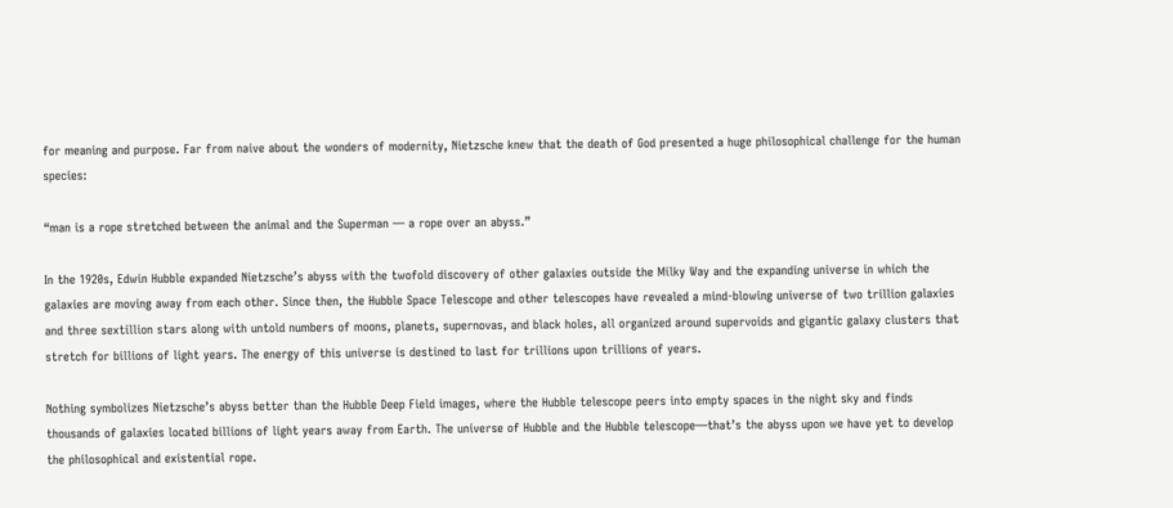for meaning and purpose. Far from naive about the wonders of modernity, Nietzsche knew that the death of God presented a huge philosophical challenge for the human species:

“man is a rope stretched between the animal and the Superman — a rope over an abyss.”

In the 1920s, Edwin Hubble expanded Nietzsche’s abyss with the twofold discovery of other galaxies outside the Milky Way and the expanding universe in which the galaxies are moving away from each other. Since then, the Hubble Space Telescope and other telescopes have revealed a mind-blowing universe of two trillion galaxies and three sextillion stars along with untold numbers of moons, planets, supernovas, and black holes, all organized around supervoids and gigantic galaxy clusters that stretch for billions of light years. The energy of this universe is destined to last for trillions upon trillions of years.

Nothing symbolizes Nietzsche’s abyss better than the Hubble Deep Field images, where the Hubble telescope peers into empty spaces in the night sky and finds thousands of galaxies located billions of light years away from Earth. The universe of Hubble and the Hubble telescope—that’s the abyss upon we have yet to develop the philosophical and existential rope.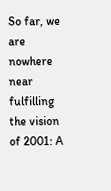So far, we are nowhere near fulfilling the vision of 2001: A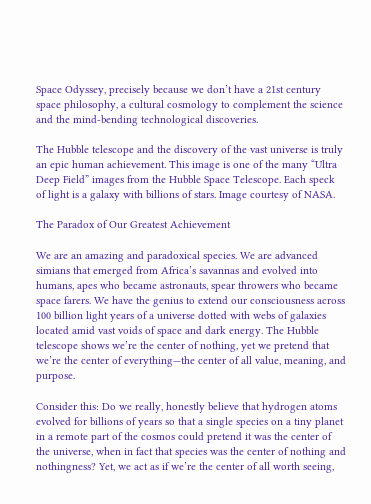Space Odyssey, precisely because we don’t have a 21st century space philosophy, a cultural cosmology to complement the science and the mind-bending technological discoveries.

The Hubble telescope and the discovery of the vast universe is truly an epic human achievement. This image is one of the many “Ultra Deep Field” images from the Hubble Space Telescope. Each speck of light is a galaxy with billions of stars. Image courtesy of NASA.

The Paradox of Our Greatest Achievement

We are an amazing and paradoxical species. We are advanced simians that emerged from Africa’s savannas and evolved into humans, apes who became astronauts, spear throwers who became space farers. We have the genius to extend our consciousness across 100 billion light years of a universe dotted with webs of galaxies located amid vast voids of space and dark energy. The Hubble telescope shows we’re the center of nothing, yet we pretend that we’re the center of everything—the center of all value, meaning, and purpose.

Consider this: Do we really, honestly believe that hydrogen atoms evolved for billions of years so that a single species on a tiny planet in a remote part of the cosmos could pretend it was the center of the universe, when in fact that species was the center of nothing and nothingness? Yet, we act as if we’re the center of all worth seeing,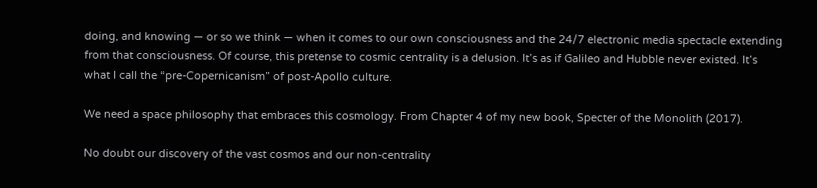doing, and knowing — or so we think — when it comes to our own consciousness and the 24/7 electronic media spectacle extending from that consciousness. Of course, this pretense to cosmic centrality is a delusion. It’s as if Galileo and Hubble never existed. It’s what I call the “pre-Copernicanism” of post-Apollo culture.

We need a space philosophy that embraces this cosmology. From Chapter 4 of my new book, Specter of the Monolith (2017).

No doubt our discovery of the vast cosmos and our non-centrality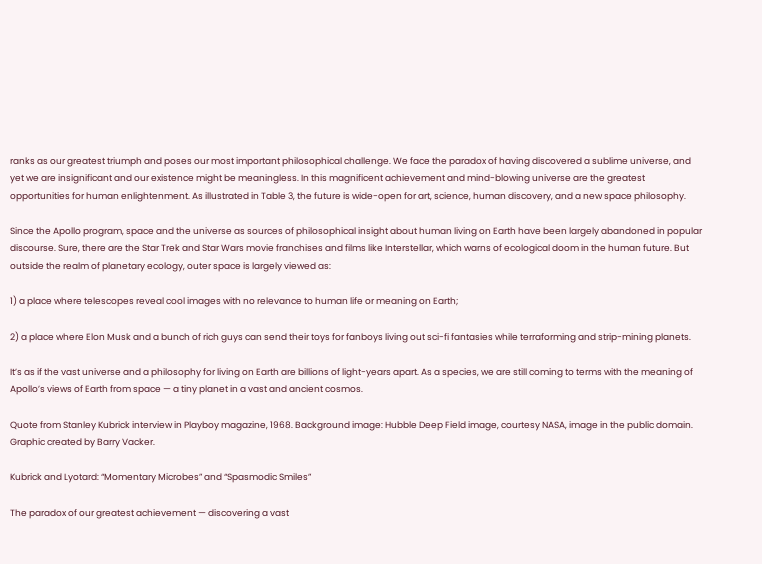ranks as our greatest triumph and poses our most important philosophical challenge. We face the paradox of having discovered a sublime universe, and yet we are insignificant and our existence might be meaningless. In this magnificent achievement and mind-blowing universe are the greatest opportunities for human enlightenment. As illustrated in Table 3, the future is wide-open for art, science, human discovery, and a new space philosophy.

Since the Apollo program, space and the universe as sources of philosophical insight about human living on Earth have been largely abandoned in popular discourse. Sure, there are the Star Trek and Star Wars movie franchises and films like Interstellar, which warns of ecological doom in the human future. But outside the realm of planetary ecology, outer space is largely viewed as:

1) a place where telescopes reveal cool images with no relevance to human life or meaning on Earth;

2) a place where Elon Musk and a bunch of rich guys can send their toys for fanboys living out sci-fi fantasies while terraforming and strip-mining planets.

It’s as if the vast universe and a philosophy for living on Earth are billions of light-years apart. As a species, we are still coming to terms with the meaning of Apollo’s views of Earth from space — a tiny planet in a vast and ancient cosmos.

Quote from Stanley Kubrick interview in Playboy magazine, 1968. Background image: Hubble Deep Field image, courtesy NASA, image in the public domain. Graphic created by Barry Vacker.

Kubrick and Lyotard: “Momentary Microbes” and “Spasmodic Smiles”

The paradox of our greatest achievement — discovering a vast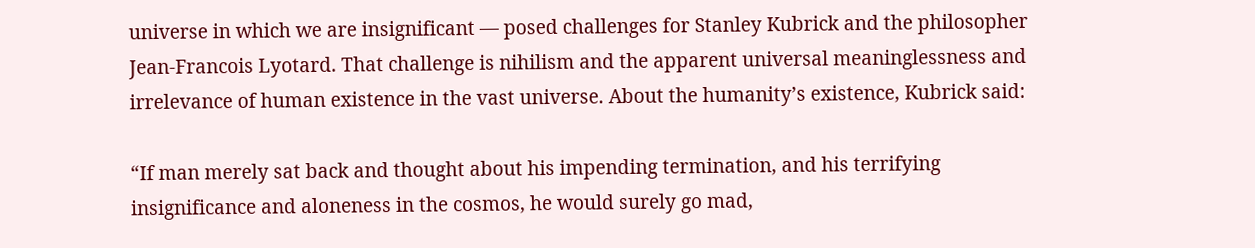universe in which we are insignificant — posed challenges for Stanley Kubrick and the philosopher Jean-Francois Lyotard. That challenge is nihilism and the apparent universal meaninglessness and irrelevance of human existence in the vast universe. About the humanity’s existence, Kubrick said:

“If man merely sat back and thought about his impending termination, and his terrifying insignificance and aloneness in the cosmos, he would surely go mad,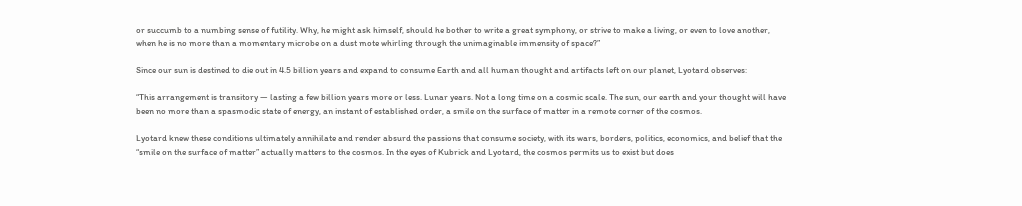or succumb to a numbing sense of futility. Why, he might ask himself, should he bother to write a great symphony, or strive to make a living, or even to love another, when he is no more than a momentary microbe on a dust mote whirling through the unimaginable immensity of space?”

Since our sun is destined to die out in 4.5 billion years and expand to consume Earth and all human thought and artifacts left on our planet, Lyotard observes:

“This arrangement is transitory — lasting a few billion years more or less. Lunar years. Not a long time on a cosmic scale. The sun, our earth and your thought will have been no more than a spasmodic state of energy, an instant of established order, a smile on the surface of matter in a remote corner of the cosmos.

Lyotard knew these conditions ultimately annihilate and render absurd the passions that consume society, with its wars, borders, politics, economics, and belief that the “smile on the surface of matter” actually matters to the cosmos. In the eyes of Kubrick and Lyotard, the cosmos permits us to exist but does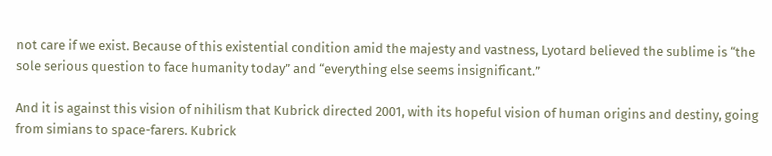not care if we exist. Because of this existential condition amid the majesty and vastness, Lyotard believed the sublime is “the sole serious question to face humanity today” and “everything else seems insignificant.”

And it is against this vision of nihilism that Kubrick directed 2001, with its hopeful vision of human origins and destiny, going from simians to space-farers. Kubrick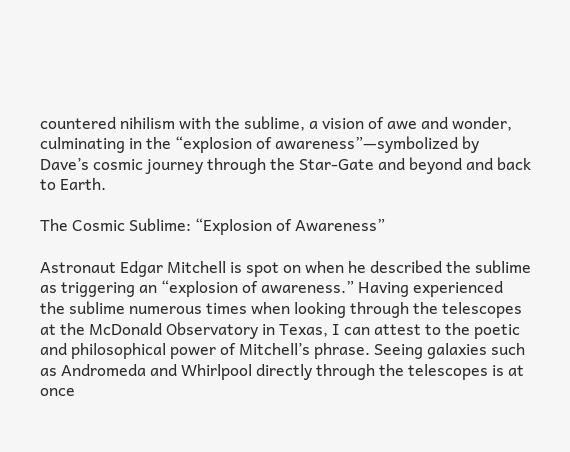countered nihilism with the sublime, a vision of awe and wonder, culminating in the “explosion of awareness”—symbolized by Dave’s cosmic journey through the Star-Gate and beyond and back to Earth.

The Cosmic Sublime: “Explosion of Awareness”

Astronaut Edgar Mitchell is spot on when he described the sublime as triggering an “explosion of awareness.” Having experienced the sublime numerous times when looking through the telescopes at the McDonald Observatory in Texas, I can attest to the poetic and philosophical power of Mitchell’s phrase. Seeing galaxies such as Andromeda and Whirlpool directly through the telescopes is at once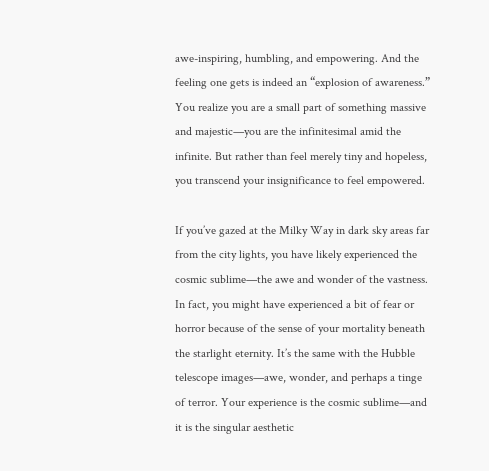awe-inspiring, humbling, and empowering. And the feeling one gets is indeed an “explosion of awareness.” You realize you are a small part of something massive and majestic—you are the infinitesimal amid the infinite. But rather than feel merely tiny and hopeless, you transcend your insignificance to feel empowered.

If you’ve gazed at the Milky Way in dark sky areas far from the city lights, you have likely experienced the cosmic sublime—the awe and wonder of the vastness. In fact, you might have experienced a bit of fear or horror because of the sense of your mortality beneath the starlight eternity. It’s the same with the Hubble telescope images—awe, wonder, and perhaps a tinge of terror. Your experience is the cosmic sublime—and it is the singular aesthetic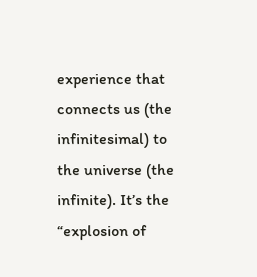experience that connects us (the infinitesimal) to the universe (the infinite). It’s the “explosion of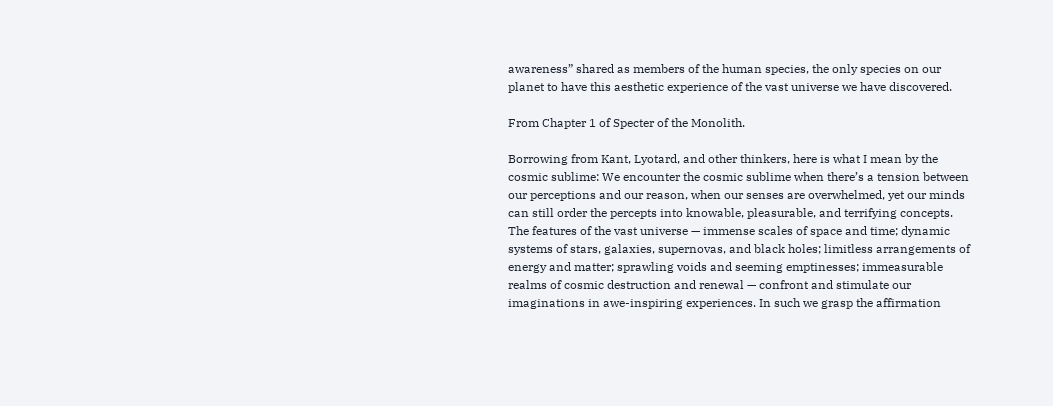awareness” shared as members of the human species, the only species on our planet to have this aesthetic experience of the vast universe we have discovered.

From Chapter 1 of Specter of the Monolith.

Borrowing from Kant, Lyotard, and other thinkers, here is what I mean by the cosmic sublime: We encounter the cosmic sublime when there’s a tension between our perceptions and our reason, when our senses are overwhelmed, yet our minds can still order the percepts into knowable, pleasurable, and terrifying concepts. The features of the vast universe — immense scales of space and time; dynamic systems of stars, galaxies, supernovas, and black holes; limitless arrangements of energy and matter; sprawling voids and seeming emptinesses; immeasurable realms of cosmic destruction and renewal — confront and stimulate our imaginations in awe-inspiring experiences. In such we grasp the affirmation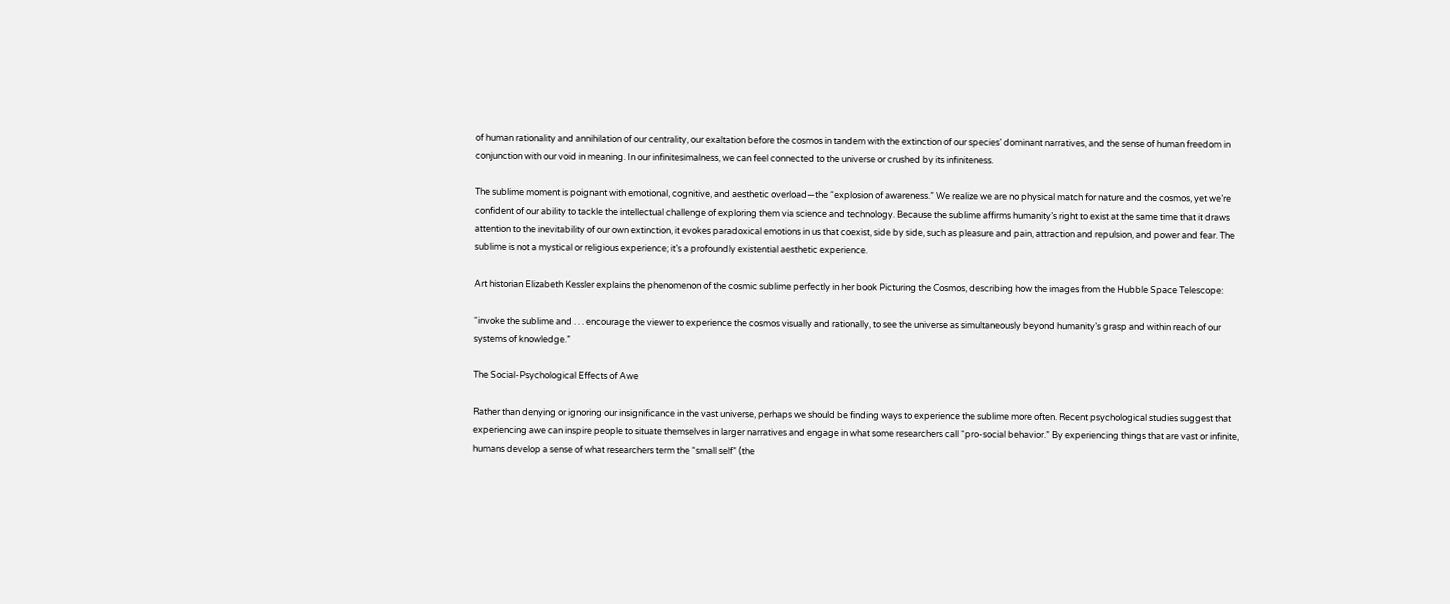of human rationality and annihilation of our centrality, our exaltation before the cosmos in tandem with the extinction of our species’ dominant narratives, and the sense of human freedom in conjunction with our void in meaning. In our infinitesimalness, we can feel connected to the universe or crushed by its infiniteness.

The sublime moment is poignant with emotional, cognitive, and aesthetic overload—the “explosion of awareness.” We realize we are no physical match for nature and the cosmos, yet we’re confident of our ability to tackle the intellectual challenge of exploring them via science and technology. Because the sublime affirms humanity’s right to exist at the same time that it draws attention to the inevitability of our own extinction, it evokes paradoxical emotions in us that coexist, side by side, such as pleasure and pain, attraction and repulsion, and power and fear. The sublime is not a mystical or religious experience; it’s a profoundly existential aesthetic experience.

Art historian Elizabeth Kessler explains the phenomenon of the cosmic sublime perfectly in her book Picturing the Cosmos, describing how the images from the Hubble Space Telescope:

“invoke the sublime and . . . encourage the viewer to experience the cosmos visually and rationally, to see the universe as simultaneously beyond humanity’s grasp and within reach of our systems of knowledge.”

The Social-Psychological Effects of Awe

Rather than denying or ignoring our insignificance in the vast universe, perhaps we should be finding ways to experience the sublime more often. Recent psychological studies suggest that experiencing awe can inspire people to situate themselves in larger narratives and engage in what some researchers call “pro-social behavior.” By experiencing things that are vast or infinite, humans develop a sense of what researchers term the “small self” (the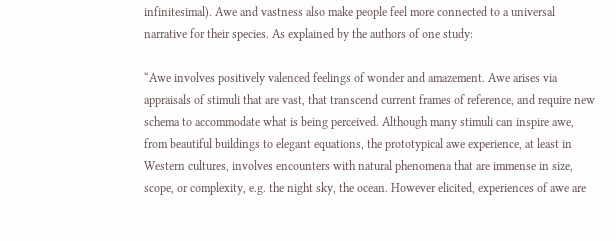infinitesimal). Awe and vastness also make people feel more connected to a universal narrative for their species. As explained by the authors of one study:

“Awe involves positively valenced feelings of wonder and amazement. Awe arises via appraisals of stimuli that are vast, that transcend current frames of reference, and require new schema to accommodate what is being perceived. Although many stimuli can inspire awe, from beautiful buildings to elegant equations, the prototypical awe experience, at least in Western cultures, involves encounters with natural phenomena that are immense in size, scope, or complexity, e.g. the night sky, the ocean. However elicited, experiences of awe are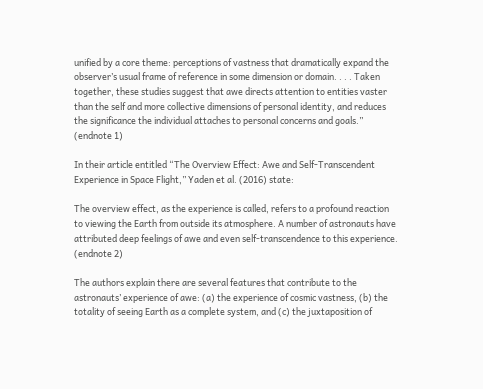unified by a core theme: perceptions of vastness that dramatically expand the observer’s usual frame of reference in some dimension or domain. . . . Taken together, these studies suggest that awe directs attention to entities vaster than the self and more collective dimensions of personal identity, and reduces the significance the individual attaches to personal concerns and goals.” (endnote 1)

In their article entitled “The Overview Effect: Awe and Self-Transcendent Experience in Space Flight,” Yaden et al. (2016) state:

The overview effect, as the experience is called, refers to a profound reaction to viewing the Earth from outside its atmosphere. A number of astronauts have attributed deep feelings of awe and even self-transcendence to this experience. (endnote 2)

The authors explain there are several features that contribute to the astronauts’ experience of awe: (a) the experience of cosmic vastness, (b) the totality of seeing Earth as a complete system, and (c) the juxtaposition of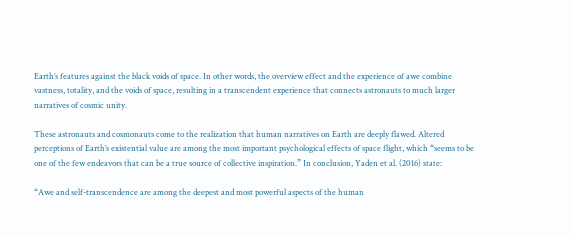Earth’s features against the black voids of space. In other words, the overview effect and the experience of awe combine vastness, totality, and the voids of space, resulting in a transcendent experience that connects astronauts to much larger narratives of cosmic unity.

These astronauts and cosmonauts come to the realization that human narratives on Earth are deeply flawed. Altered perceptions of Earth’s existential value are among the most important psychological effects of space flight, which “seems to be one of the few endeavors that can be a true source of collective inspiration.” In conclusion, Yaden et al. (2016) state:

“Awe and self-transcendence are among the deepest and most powerful aspects of the human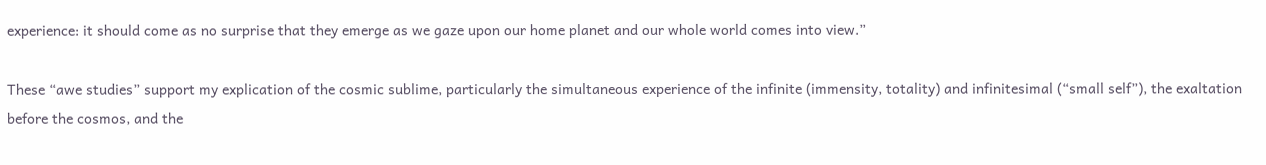experience: it should come as no surprise that they emerge as we gaze upon our home planet and our whole world comes into view.”

These “awe studies” support my explication of the cosmic sublime, particularly the simultaneous experience of the infinite (immensity, totality) and infinitesimal (“small self”), the exaltation before the cosmos, and the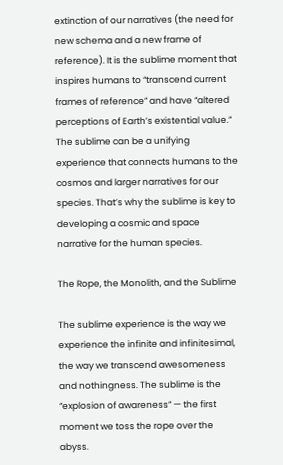extinction of our narratives (the need for new schema and a new frame of reference). It is the sublime moment that inspires humans to “transcend current frames of reference” and have “altered perceptions of Earth’s existential value.” The sublime can be a unifying experience that connects humans to the cosmos and larger narratives for our species. That’s why the sublime is key to developing a cosmic and space narrative for the human species.

The Rope, the Monolith, and the Sublime

The sublime experience is the way we experience the infinite and infinitesimal, the way we transcend awesomeness and nothingness. The sublime is the “explosion of awareness” — the first moment we toss the rope over the abyss.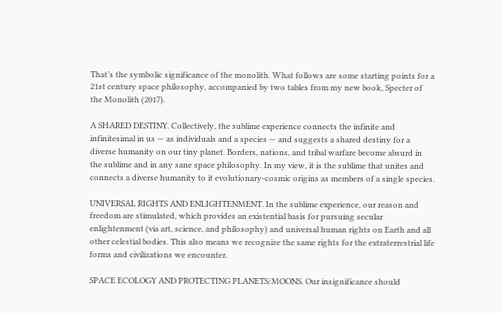That’s the symbolic significance of the monolith. What follows are some starting points for a 21st century space philosophy, accompanied by two tables from my new book, Specter of the Monolith (2017).

A SHARED DESTINY. Collectively, the sublime experience connects the infinite and infinitesimal in us — as individuals and a species — and suggests a shared destiny for a diverse humanity on our tiny planet. Borders, nations, and tribal warfare become absurd in the sublime and in any sane space philosophy. In my view, it is the sublime that unites and connects a diverse humanity to it evolutionary-cosmic origins as members of a single species.

UNIVERSAL RIGHTS AND ENLIGHTENMENT. In the sublime experience, our reason and freedom are stimulated, which provides an existential basis for pursuing secular enlightenment (via art, science, and philosophy) and universal human rights on Earth and all other celestial bodies. This also means we recognize the same rights for the extraterrestrial life forms and civilizations we encounter.

SPACE ECOLOGY AND PROTECTING PLANETS/MOONS. Our insignificance should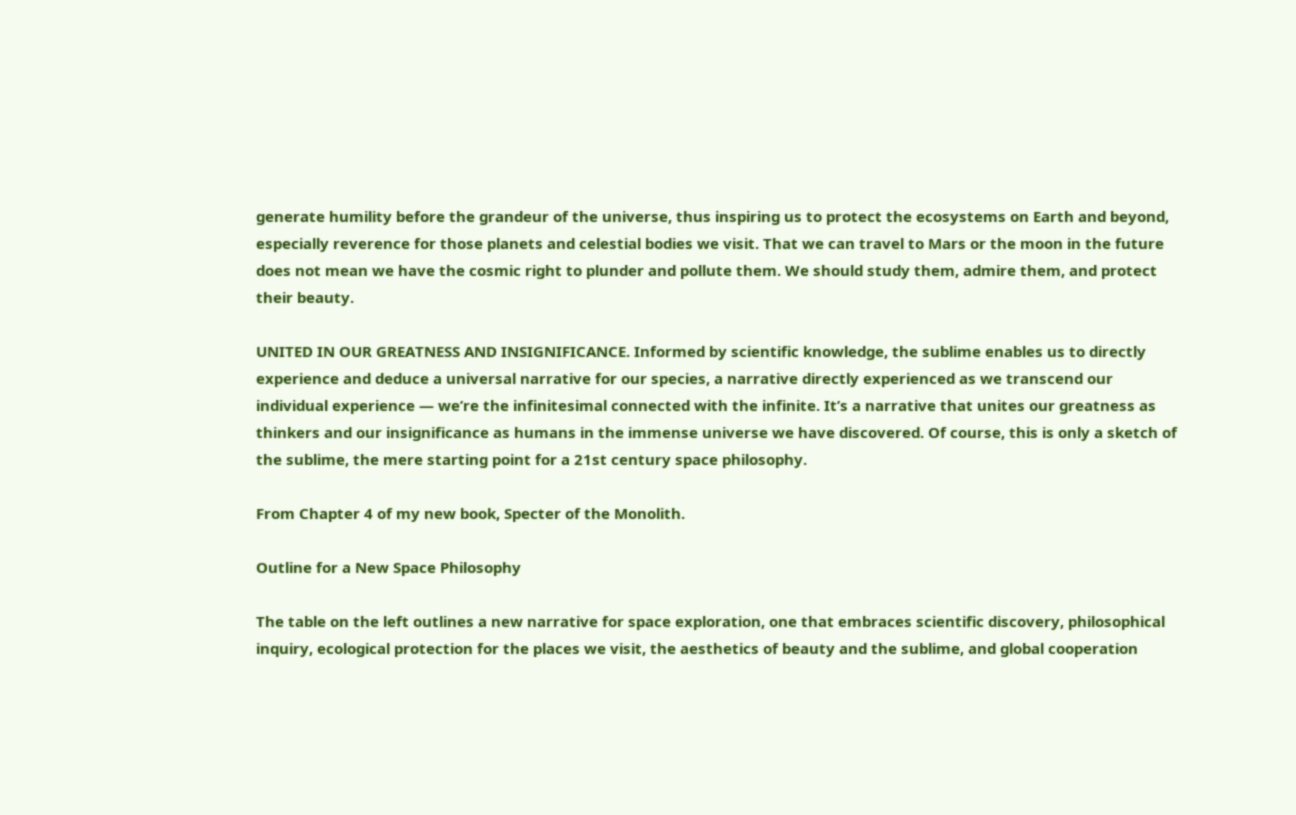generate humility before the grandeur of the universe, thus inspiring us to protect the ecosystems on Earth and beyond, especially reverence for those planets and celestial bodies we visit. That we can travel to Mars or the moon in the future does not mean we have the cosmic right to plunder and pollute them. We should study them, admire them, and protect their beauty.

UNITED IN OUR GREATNESS AND INSIGNIFICANCE. Informed by scientific knowledge, the sublime enables us to directly experience and deduce a universal narrative for our species, a narrative directly experienced as we transcend our individual experience — we’re the infinitesimal connected with the infinite. It’s a narrative that unites our greatness as thinkers and our insignificance as humans in the immense universe we have discovered. Of course, this is only a sketch of the sublime, the mere starting point for a 21st century space philosophy.

From Chapter 4 of my new book, Specter of the Monolith.

Outline for a New Space Philosophy

The table on the left outlines a new narrative for space exploration, one that embraces scientific discovery, philosophical inquiry, ecological protection for the places we visit, the aesthetics of beauty and the sublime, and global cooperation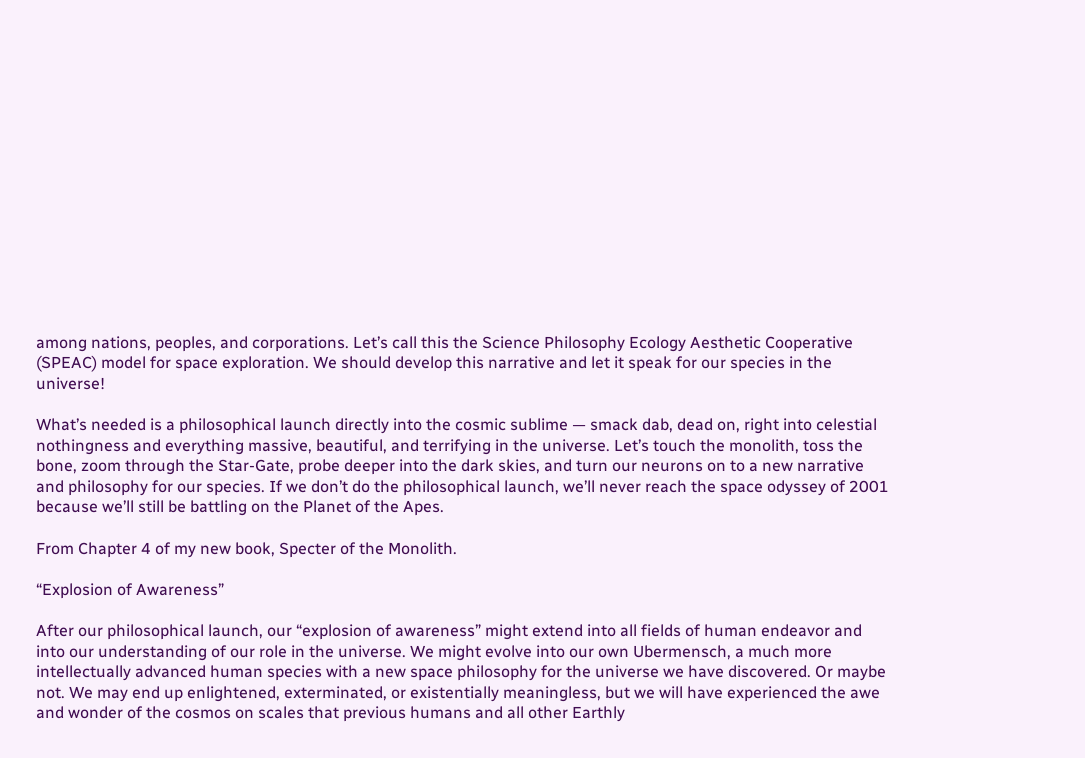among nations, peoples, and corporations. Let’s call this the Science Philosophy Ecology Aesthetic Cooperative (SPEAC) model for space exploration. We should develop this narrative and let it speak for our species in the universe!

What’s needed is a philosophical launch directly into the cosmic sublime — smack dab, dead on, right into celestial nothingness and everything massive, beautiful, and terrifying in the universe. Let’s touch the monolith, toss the bone, zoom through the Star-Gate, probe deeper into the dark skies, and turn our neurons on to a new narrative and philosophy for our species. If we don’t do the philosophical launch, we’ll never reach the space odyssey of 2001 because we’ll still be battling on the Planet of the Apes.

From Chapter 4 of my new book, Specter of the Monolith.

“Explosion of Awareness”

After our philosophical launch, our “explosion of awareness” might extend into all fields of human endeavor and into our understanding of our role in the universe. We might evolve into our own Ubermensch, a much more intellectually advanced human species with a new space philosophy for the universe we have discovered. Or maybe not. We may end up enlightened, exterminated, or existentially meaningless, but we will have experienced the awe and wonder of the cosmos on scales that previous humans and all other Earthly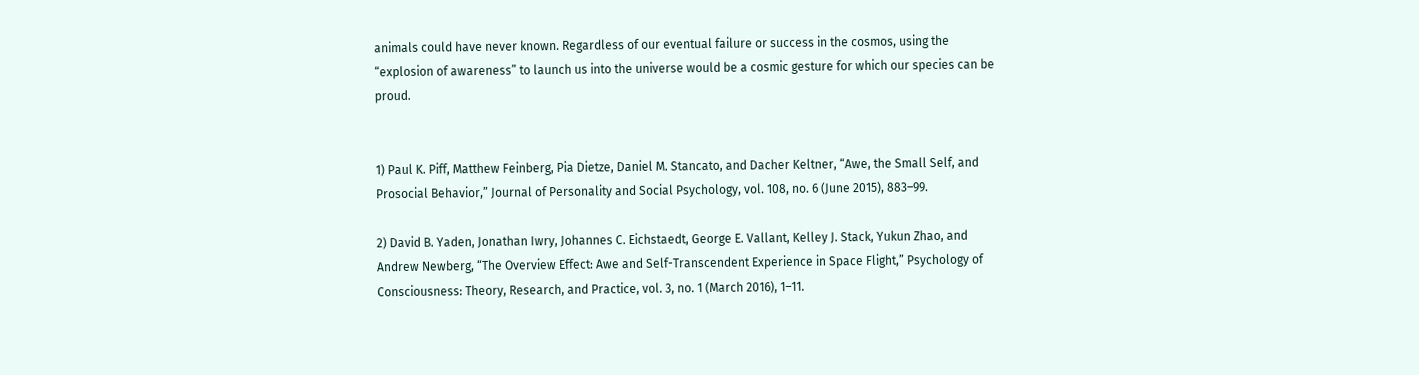animals could have never known. Regardless of our eventual failure or success in the cosmos, using the “explosion of awareness” to launch us into the universe would be a cosmic gesture for which our species can be proud.


1) Paul K. Piff, Matthew Feinberg, Pia Dietze, Daniel M. Stancato, and Dacher Keltner, “Awe, the Small Self, and Prosocial Behavior,” Journal of Personality and Social Psychology, vol. 108, no. 6 (June 2015), 883–99.

2) David B. Yaden, Jonathan Iwry, Johannes C. Eichstaedt, George E. Vallant, Kelley J. Stack, Yukun Zhao, and Andrew Newberg, “The Overview Effect: Awe and Self-Transcendent Experience in Space Flight,” Psychology of Consciousness: Theory, Research, and Practice, vol. 3, no. 1 (March 2016), 1–11.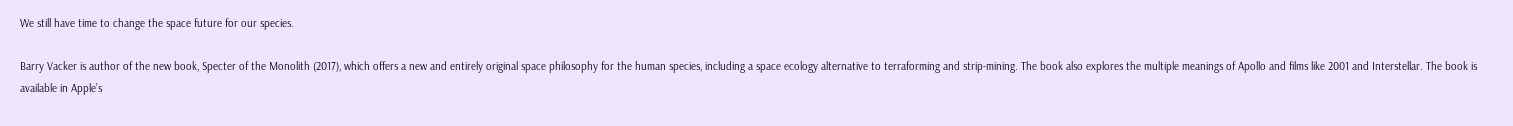We still have time to change the space future for our species.

Barry Vacker is author of the new book, Specter of the Monolith (2017), which offers a new and entirely original space philosophy for the human species, including a space ecology alternative to terraforming and strip-mining. The book also explores the multiple meanings of Apollo and films like 2001 and Interstellar. The book is available in Apple’s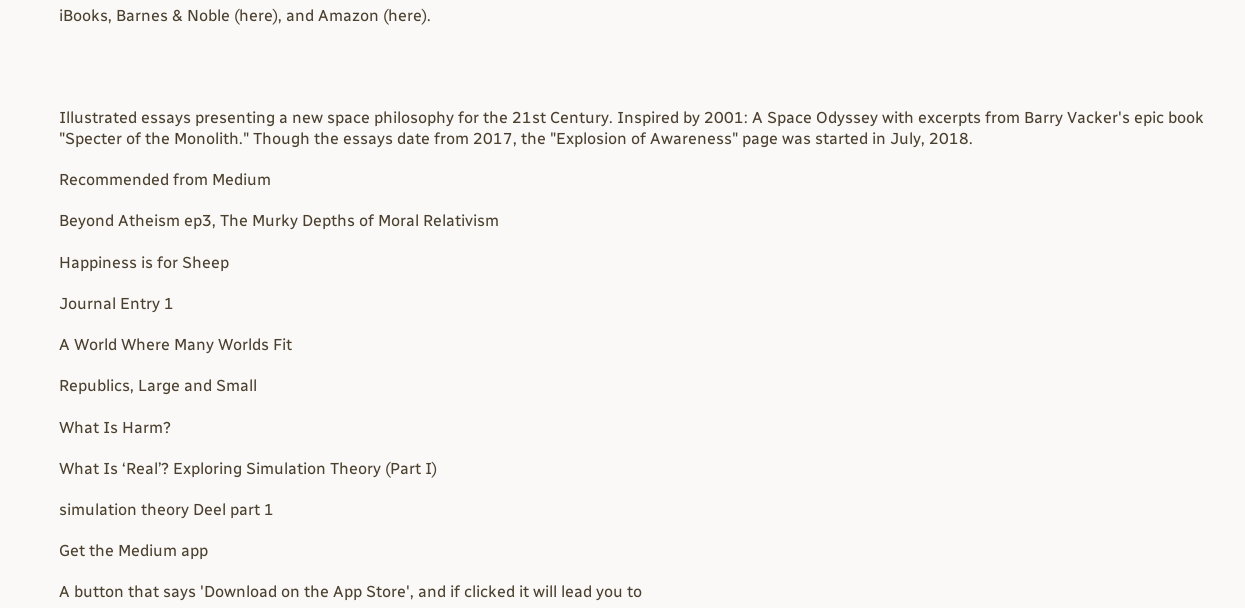iBooks, Barnes & Noble (here), and Amazon (here).




Illustrated essays presenting a new space philosophy for the 21st Century. Inspired by 2001: A Space Odyssey with excerpts from Barry Vacker's epic book "Specter of the Monolith." Though the essays date from 2017, the "Explosion of Awareness" page was started in July, 2018.

Recommended from Medium

Beyond Atheism ep3, The Murky Depths of Moral Relativism

Happiness is for Sheep

Journal Entry 1

A World Where Many Worlds Fit

Republics, Large and Small

What Is Harm?

What Is ‘Real’? Exploring Simulation Theory (Part I)

simulation theory Deel part 1

Get the Medium app

A button that says 'Download on the App Store', and if clicked it will lead you to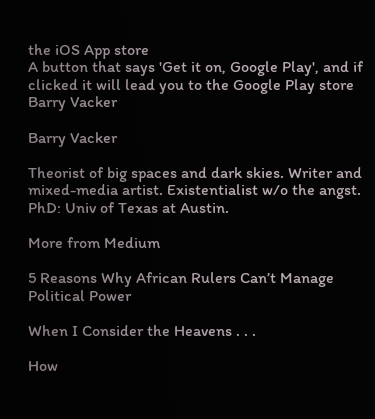the iOS App store
A button that says 'Get it on, Google Play', and if clicked it will lead you to the Google Play store
Barry Vacker

Barry Vacker

Theorist of big spaces and dark skies. Writer and mixed-media artist. Existentialist w/o the angst. PhD: Univ of Texas at Austin.

More from Medium

5 Reasons Why African Rulers Can’t Manage Political Power

When I Consider the Heavens . . .

How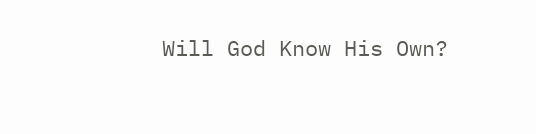Will God Know His Own?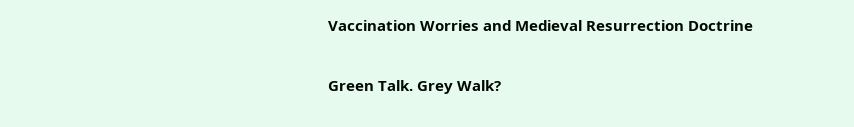Vaccination Worries and Medieval Resurrection Doctrine

Green Talk. Grey Walk?